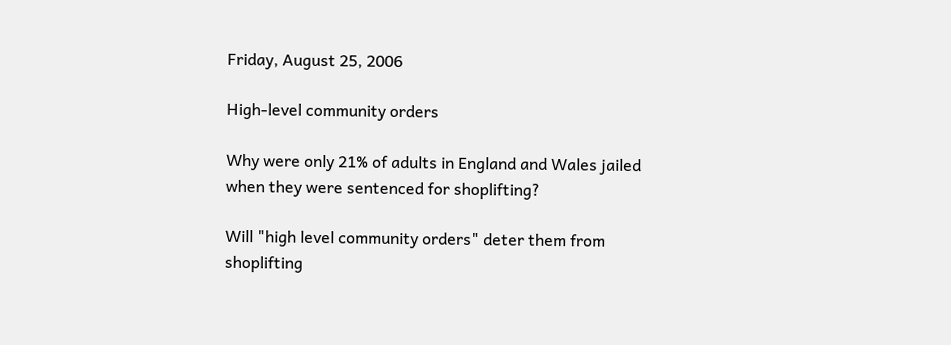Friday, August 25, 2006

High-level community orders

Why were only 21% of adults in England and Wales jailed when they were sentenced for shoplifting?

Will "high level community orders" deter them from shoplifting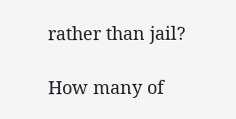rather than jail?

How many of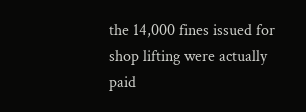the 14,000 fines issued for shop lifting were actually paid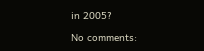in 2005?

No comments: